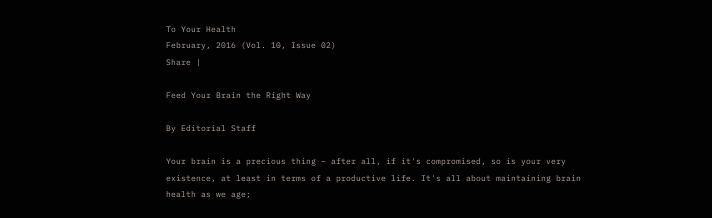To Your Health
February, 2016 (Vol. 10, Issue 02)
Share |

Feed Your Brain the Right Way

By Editorial Staff

Your brain is a precious thing – after all, if it's compromised, so is your very existence, at least in terms of a productive life. It's all about maintaining brain health as we age;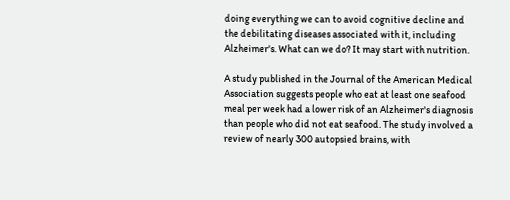doing everything we can to avoid cognitive decline and the debilitating diseases associated with it, including Alzheimer's. What can we do? It may start with nutrition.

A study published in the Journal of the American Medical Association suggests people who eat at least one seafood meal per week had a lower risk of an Alzheimer's diagnosis than people who did not eat seafood. The study involved a review of nearly 300 autopsied brains, with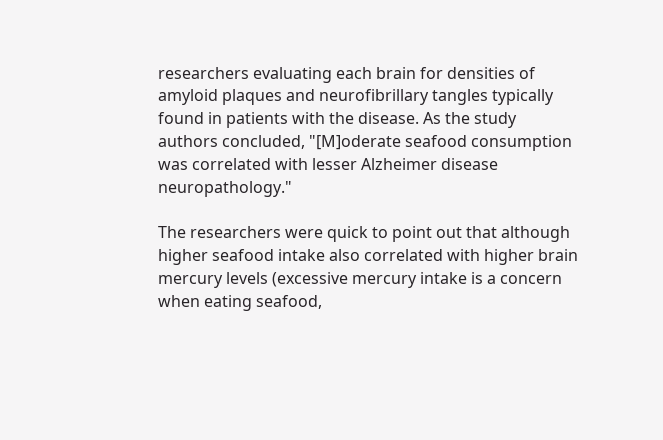researchers evaluating each brain for densities of amyloid plaques and neurofibrillary tangles typically found in patients with the disease. As the study authors concluded, "[M]oderate seafood consumption was correlated with lesser Alzheimer disease neuropathology."

The researchers were quick to point out that although higher seafood intake also correlated with higher brain mercury levels (excessive mercury intake is a concern when eating seafood,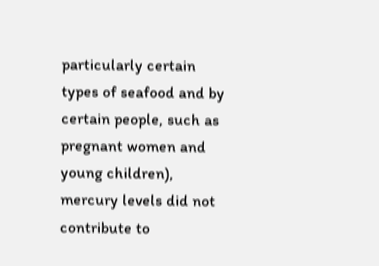particularly certain types of seafood and by certain people, such as pregnant women and young children), mercury levels did not contribute to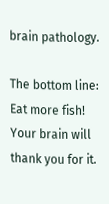brain pathology.

The bottom line: Eat more fish! Your brain will thank you for it.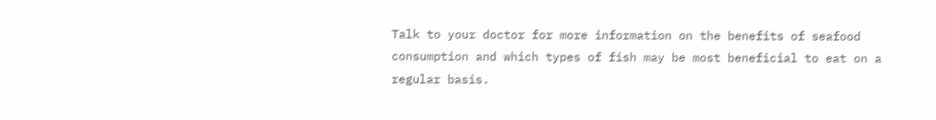Talk to your doctor for more information on the benefits of seafood consumption and which types of fish may be most beneficial to eat on a regular basis.